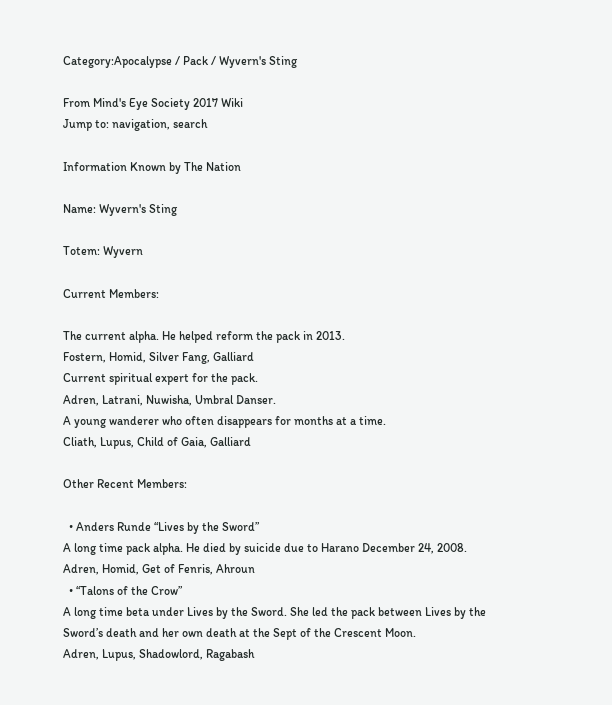Category:Apocalypse / Pack / Wyvern's Sting

From Mind's Eye Society 2017 Wiki
Jump to: navigation, search

Information Known by The Nation

Name: Wyvern's Sting

Totem: Wyvern

Current Members:

The current alpha. He helped reform the pack in 2013.
Fostern, Homid, Silver Fang, Galliard
Current spiritual expert for the pack.
Adren, Latrani, Nuwisha, Umbral Danser.
A young wanderer who often disappears for months at a time.
Cliath, Lupus, Child of Gaia, Galliard

Other Recent Members:

  • Anders Runde “Lives by the Sword”
A long time pack alpha. He died by suicide due to Harano December 24, 2008.
Adren, Homid, Get of Fenris, Ahroun
  • “Talons of the Crow”
A long time beta under Lives by the Sword. She led the pack between Lives by the Sword’s death and her own death at the Sept of the Crescent Moon.
Adren, Lupus, Shadowlord, Ragabash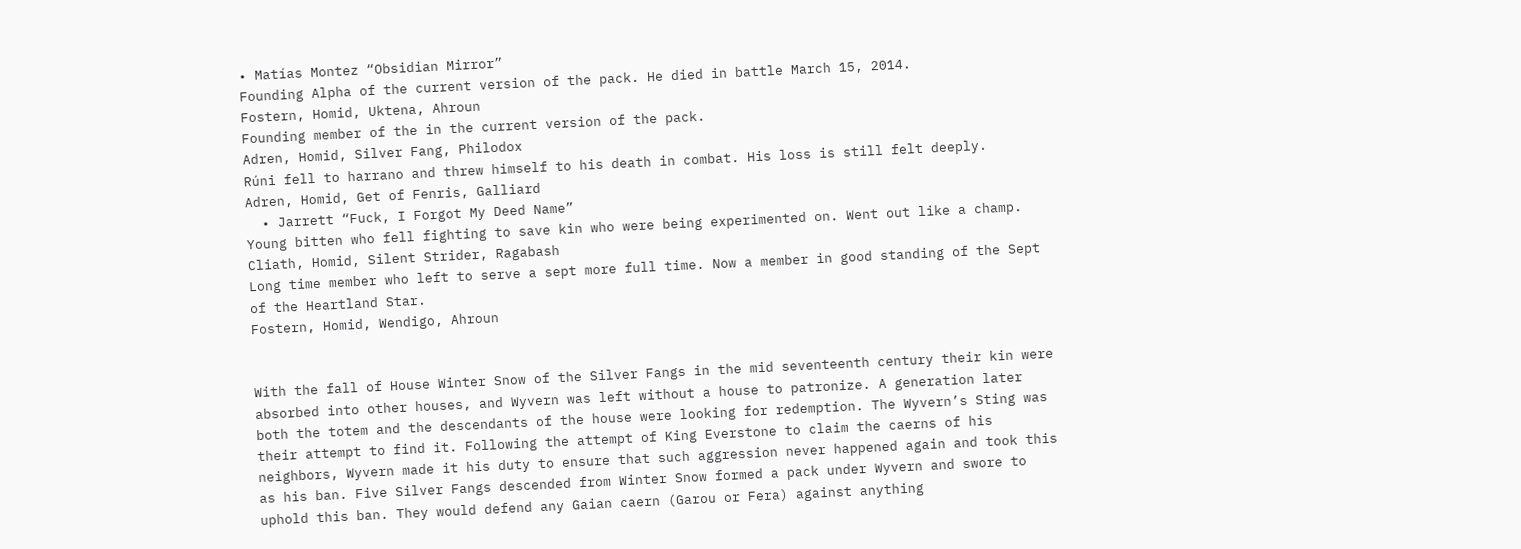• Matías Montez “Obsidian Mirror”
Founding Alpha of the current version of the pack. He died in battle March 15, 2014.
Fostern, Homid, Uktena, Ahroun
Founding member of the in the current version of the pack.
Adren, Homid, Silver Fang, Philodox
Rúni fell to harrano and threw himself to his death in combat. His loss is still felt deeply.
Adren, Homid, Get of Fenris, Galliard
  • Jarrett “Fuck, I Forgot My Deed Name”
Young bitten who fell fighting to save kin who were being experimented on. Went out like a champ.
Cliath, Homid, Silent Strider, Ragabash
Long time member who left to serve a sept more full time. Now a member in good standing of the Sept of the Heartland Star.
Fostern, Homid, Wendigo, Ahroun


With the fall of House Winter Snow of the Silver Fangs in the mid seventeenth century their kin were absorbed into other houses, and Wyvern was left without a house to patronize. A generation later both the totem and the descendants of the house were looking for redemption. The Wyvern’s Sting was their attempt to find it. Following the attempt of King Everstone to claim the caerns of his neighbors, Wyvern made it his duty to ensure that such aggression never happened again and took this as his ban. Five Silver Fangs descended from Winter Snow formed a pack under Wyvern and swore to uphold this ban. They would defend any Gaian caern (Garou or Fera) against anything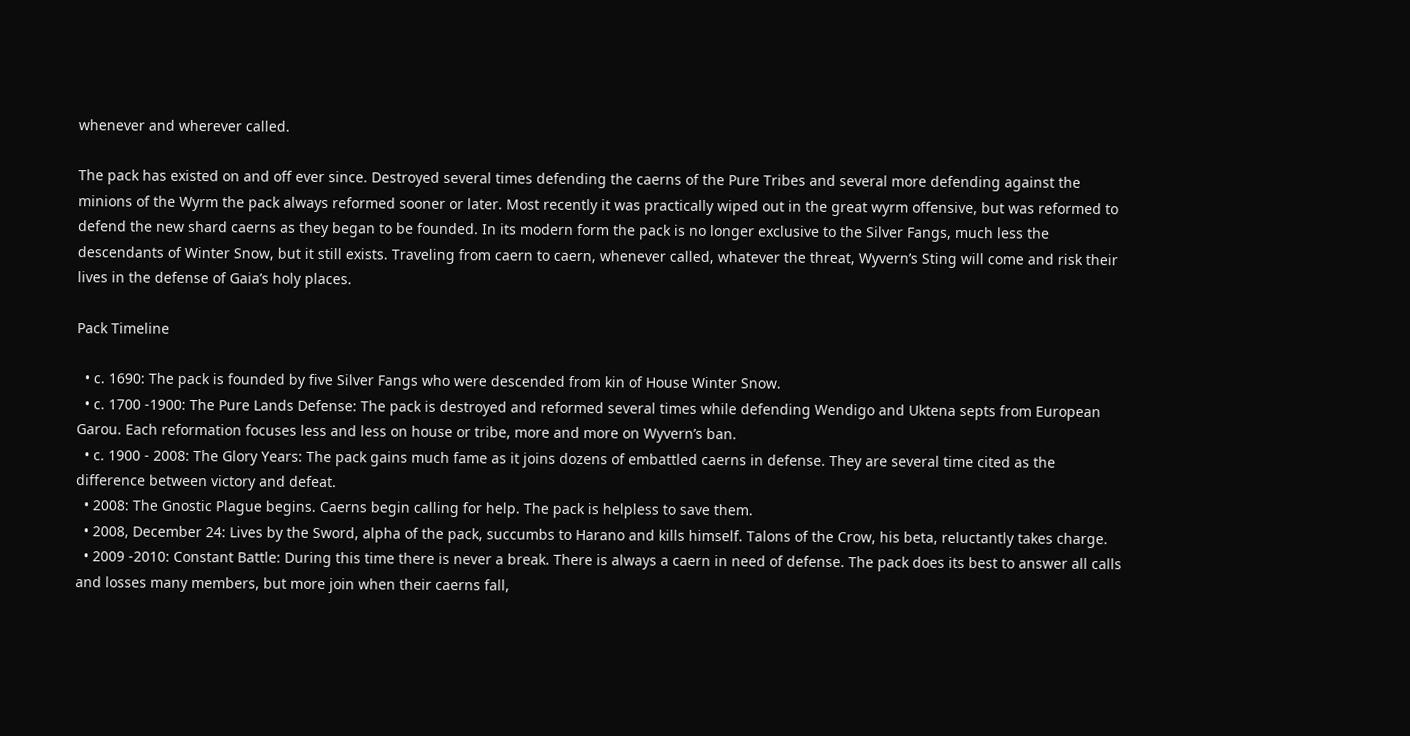whenever and wherever called.

The pack has existed on and off ever since. Destroyed several times defending the caerns of the Pure Tribes and several more defending against the minions of the Wyrm the pack always reformed sooner or later. Most recently it was practically wiped out in the great wyrm offensive, but was reformed to defend the new shard caerns as they began to be founded. In its modern form the pack is no longer exclusive to the Silver Fangs, much less the descendants of Winter Snow, but it still exists. Traveling from caern to caern, whenever called, whatever the threat, Wyvern’s Sting will come and risk their lives in the defense of Gaia’s holy places.

Pack Timeline

  • c. 1690: The pack is founded by five Silver Fangs who were descended from kin of House Winter Snow.
  • c. 1700 -1900: The Pure Lands Defense: The pack is destroyed and reformed several times while defending Wendigo and Uktena septs from European Garou. Each reformation focuses less and less on house or tribe, more and more on Wyvern’s ban.
  • c. 1900 - 2008: The Glory Years: The pack gains much fame as it joins dozens of embattled caerns in defense. They are several time cited as the difference between victory and defeat.
  • 2008: The Gnostic Plague begins. Caerns begin calling for help. The pack is helpless to save them.
  • 2008, December 24: Lives by the Sword, alpha of the pack, succumbs to Harano and kills himself. Talons of the Crow, his beta, reluctantly takes charge.
  • 2009 -2010: Constant Battle: During this time there is never a break. There is always a caern in need of defense. The pack does its best to answer all calls and losses many members, but more join when their caerns fall,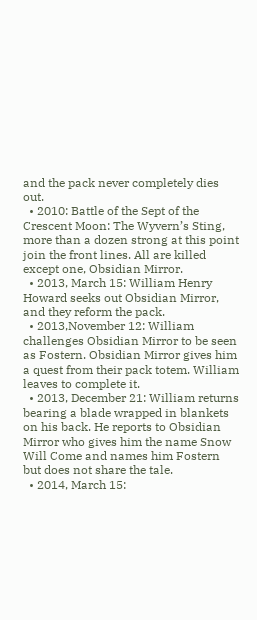and the pack never completely dies out.
  • 2010: Battle of the Sept of the Crescent Moon: The Wyvern’s Sting, more than a dozen strong at this point join the front lines. All are killed except one, Obsidian Mirror.
  • 2013, March 15: William Henry Howard seeks out Obsidian Mirror, and they reform the pack.
  • 2013,November 12: William challenges Obsidian Mirror to be seen as Fostern. Obsidian Mirror gives him a quest from their pack totem. William leaves to complete it.
  • 2013, December 21: William returns bearing a blade wrapped in blankets on his back. He reports to Obsidian Mirror who gives him the name Snow Will Come and names him Fostern but does not share the tale.
  • 2014, March 15: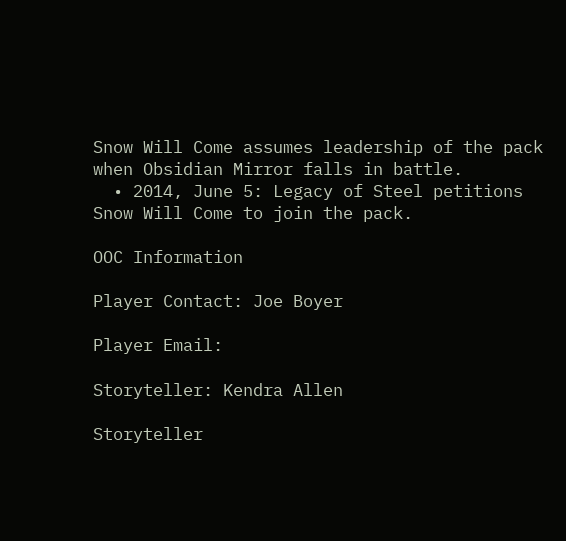Snow Will Come assumes leadership of the pack when Obsidian Mirror falls in battle.
  • 2014, June 5: Legacy of Steel petitions Snow Will Come to join the pack.

OOC Information

Player Contact: Joe Boyer

Player Email:

Storyteller: Kendra Allen

Storyteller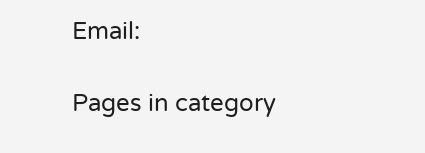Email:

Pages in category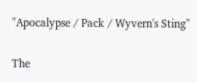"Apocalypse / Pack / Wyvern's Sting"

The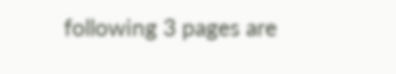following 3 pages are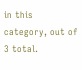in this category, out of 3 total.